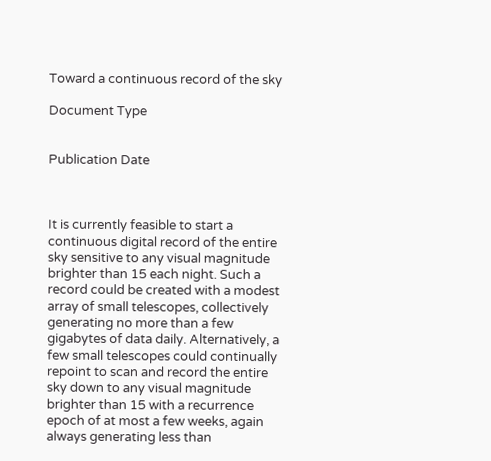Toward a continuous record of the sky

Document Type


Publication Date



It is currently feasible to start a continuous digital record of the entire sky sensitive to any visual magnitude brighter than 15 each night. Such a record could be created with a modest array of small telescopes, collectively generating no more than a few gigabytes of data daily. Alternatively, a few small telescopes could continually repoint to scan and record the entire sky down to any visual magnitude brighter than 15 with a recurrence epoch of at most a few weeks, again always generating less than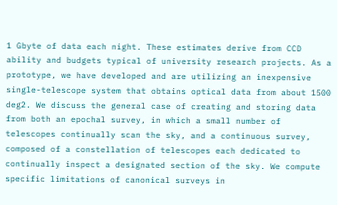1 Gbyte of data each night. These estimates derive from CCD ability and budgets typical of university research projects. As a prototype, we have developed and are utilizing an inexpensive single-telescope system that obtains optical data from about 1500 deg2. We discuss the general case of creating and storing data from both an epochal survey, in which a small number of telescopes continually scan the sky, and a continuous survey, composed of a constellation of telescopes each dedicated to continually inspect a designated section of the sky. We compute specific limitations of canonical surveys in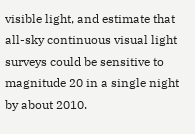visible light, and estimate that all-sky continuous visual light surveys could be sensitive to magnitude 20 in a single night by about 2010.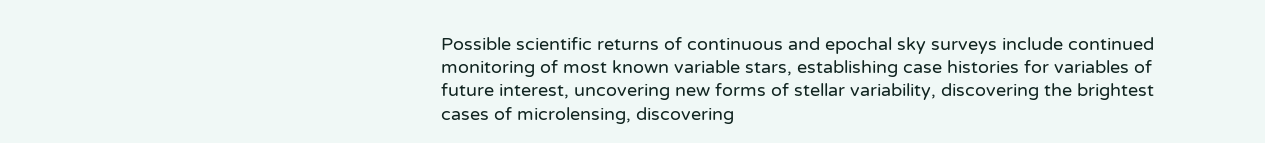Possible scientific returns of continuous and epochal sky surveys include continued monitoring of most known variable stars, establishing case histories for variables of future interest, uncovering new forms of stellar variability, discovering the brightest cases of microlensing, discovering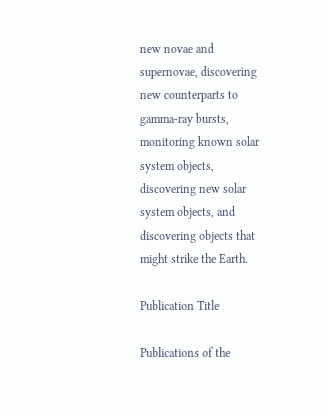new novae and supernovae, discovering new counterparts to gamma-ray bursts, monitoring known solar system objects, discovering new solar system objects, and discovering objects that might strike the Earth.

Publication Title

Publications of the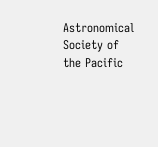Astronomical Society of the Pacific